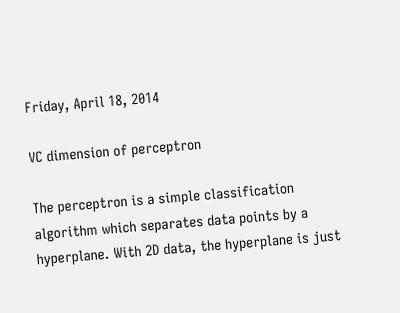Friday, April 18, 2014

VC dimension of perceptron

The perceptron is a simple classification algorithm which separates data points by a hyperplane. With 2D data, the hyperplane is just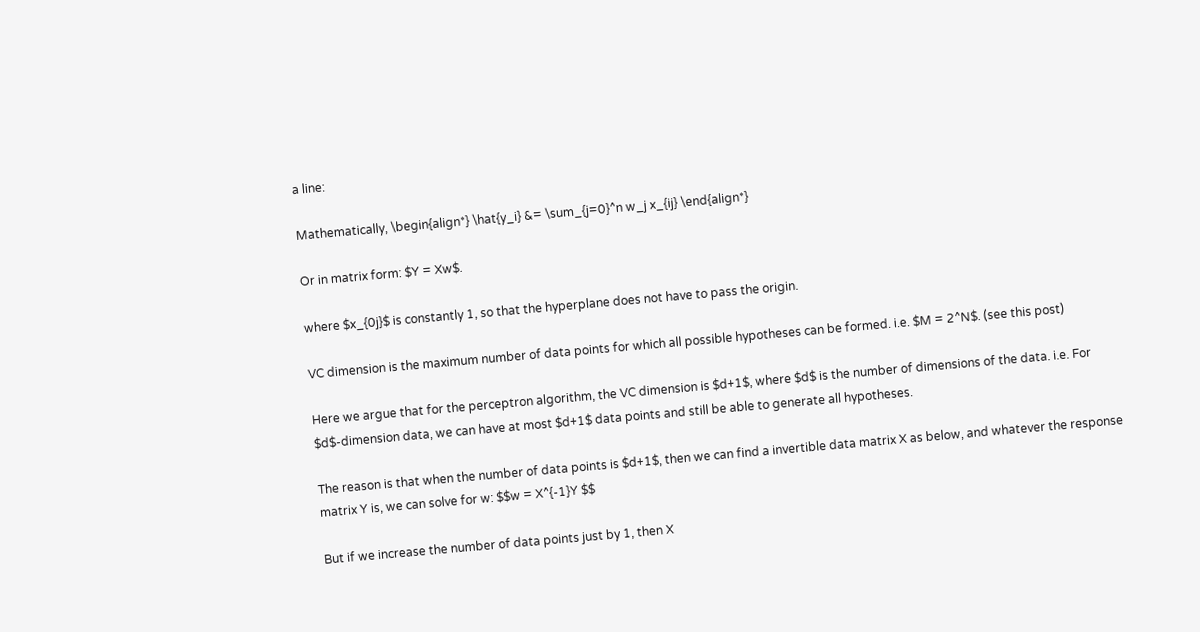a line:

Mathematically, \begin{align*} \hat{y_i} &= \sum_{j=0}^n w_j x_{ij} \end{align*}

Or in matrix form: $Y = Xw$.

where $x_{0j}$ is constantly 1, so that the hyperplane does not have to pass the origin.

VC dimension is the maximum number of data points for which all possible hypotheses can be formed. i.e. $M = 2^N$. (see this post)

Here we argue that for the perceptron algorithm, the VC dimension is $d+1$, where $d$ is the number of dimensions of the data. i.e. For $d$-dimension data, we can have at most $d+1$ data points and still be able to generate all hypotheses.

The reason is that when the number of data points is $d+1$, then we can find a invertible data matrix X as below, and whatever the response matrix Y is, we can solve for w: $$w = X^{-1}Y $$

But if we increase the number of data points just by 1, then X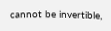cannot be invertible,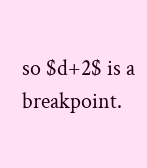so $d+2$ is a breakpoint.